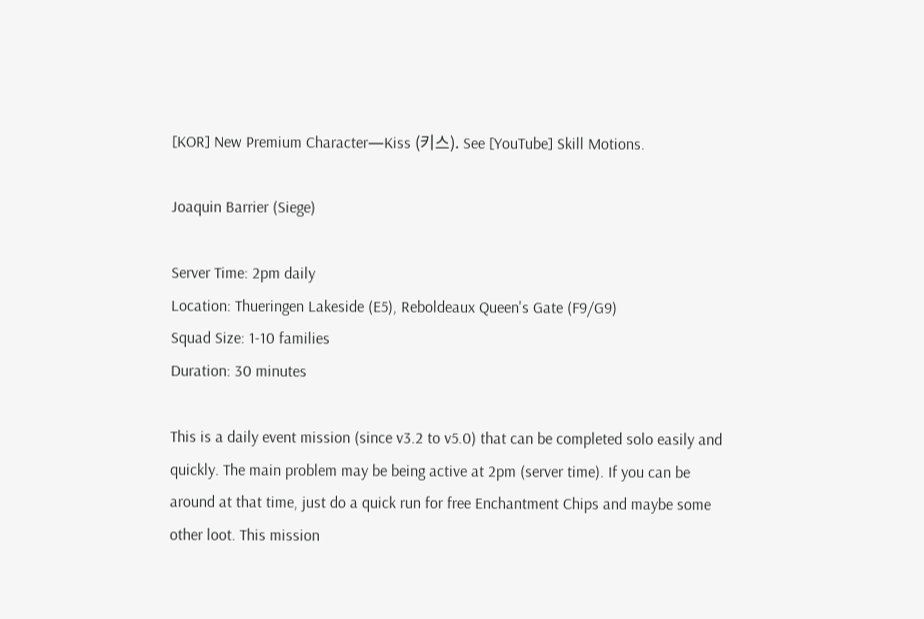[KOR] New Premium Character—Kiss (키스). See [YouTube] Skill Motions.

Joaquin Barrier (Siege)

Server Time: 2pm daily
Location: Thueringen Lakeside (E5), Reboldeaux Queen's Gate (F9/G9)
Squad Size: 1-10 families
Duration: 30 minutes

This is a daily event mission (since v3.2 to v5.0) that can be completed solo easily and quickly. The main problem may be being active at 2pm (server time). If you can be around at that time, just do a quick run for free Enchantment Chips and maybe some other loot. This mission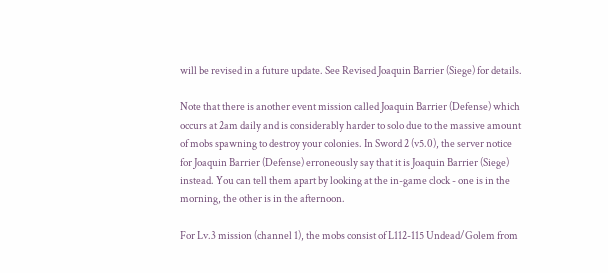will be revised in a future update. See Revised Joaquin Barrier (Siege) for details.

Note that there is another event mission called Joaquin Barrier (Defense) which occurs at 2am daily and is considerably harder to solo due to the massive amount of mobs spawning to destroy your colonies. In Sword 2 (v5.0), the server notice for Joaquin Barrier (Defense) erroneously say that it is Joaquin Barrier (Siege) instead. You can tell them apart by looking at the in-game clock - one is in the morning, the other is in the afternoon.

For Lv.3 mission (channel 1), the mobs consist of L112-115 Undead/Golem from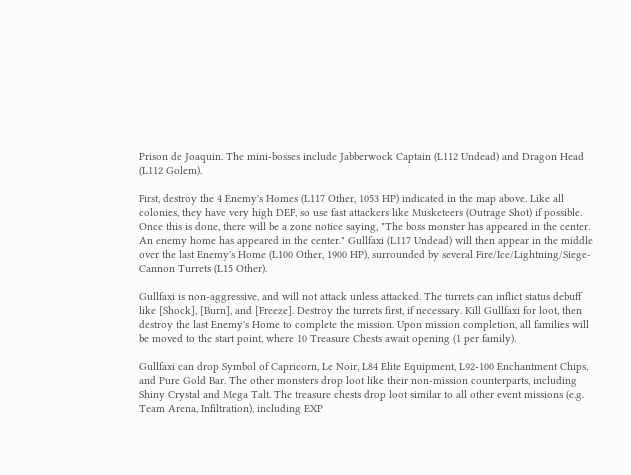Prison de Joaquin. The mini-bosses include Jabberwock Captain (L112 Undead) and Dragon Head (L112 Golem).

First, destroy the 4 Enemy's Homes (L117 Other, 1053 HP) indicated in the map above. Like all colonies, they have very high DEF, so use fast attackers like Musketeers (Outrage Shot) if possible. Once this is done, there will be a zone notice saying, "The boss monster has appeared in the center. An enemy home has appeared in the center." Gullfaxi (L117 Undead) will then appear in the middle over the last Enemy's Home (L100 Other, 1900 HP), surrounded by several Fire/Ice/Lightning/Siege-Cannon Turrets (L15 Other).

Gullfaxi is non-aggressive, and will not attack unless attacked. The turrets can inflict status debuff like [Shock], [Burn], and [Freeze]. Destroy the turrets first, if necessary. Kill Gullfaxi for loot, then destroy the last Enemy's Home to complete the mission. Upon mission completion, all families will be moved to the start point, where 10 Treasure Chests await opening (1 per family).

Gullfaxi can drop Symbol of Capricorn, Le Noir, L84 Elite Equipment, L92-100 Enchantment Chips, and Pure Gold Bar. The other monsters drop loot like their non-mission counterparts, including Shiny Crystal and Mega Talt. The treasure chests drop loot similar to all other event missions (e.g. Team Arena, Infiltration), including EXP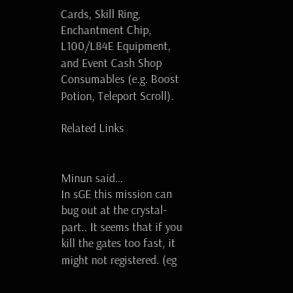Cards, Skill Ring, Enchantment Chip, L100/L84E Equipment, and Event Cash Shop Consumables (e.g. Boost Potion, Teleport Scroll).

Related Links


Minun said…
In sGE this mission can bug out at the crystal-part.. It seems that if you kill the gates too fast, it might not registered. (eg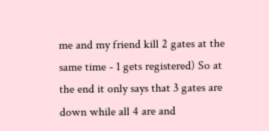me and my friend kill 2 gates at the same time - 1 gets registered) So at the end it only says that 3 gates are down while all 4 are and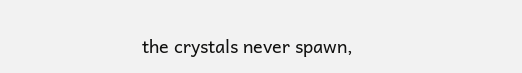the crystals never spawn,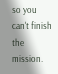so you can't finish the mission.